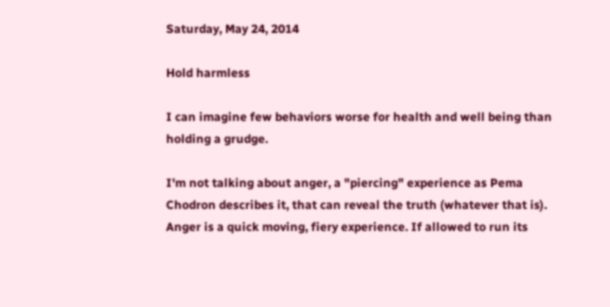Saturday, May 24, 2014

Hold harmless

I can imagine few behaviors worse for health and well being than holding a grudge.

I'm not talking about anger, a "piercing" experience as Pema Chodron describes it, that can reveal the truth (whatever that is). Anger is a quick moving, fiery experience. If allowed to run its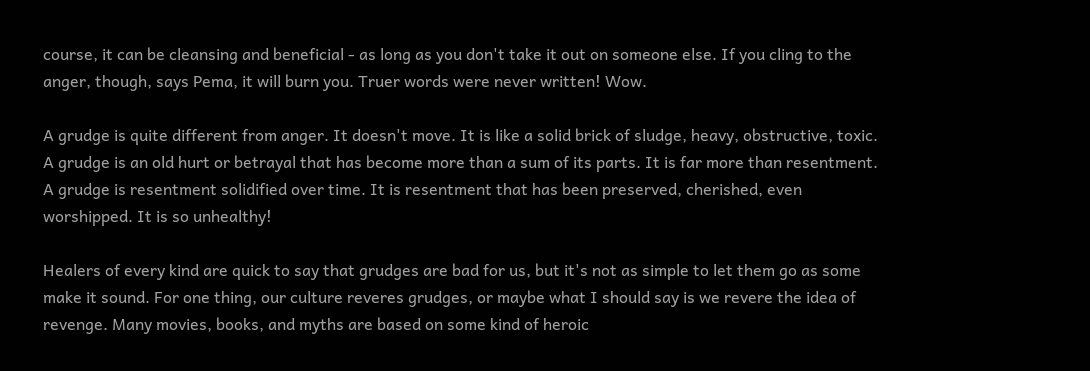course, it can be cleansing and beneficial - as long as you don't take it out on someone else. If you cling to the anger, though, says Pema, it will burn you. Truer words were never written! Wow.

A grudge is quite different from anger. It doesn't move. It is like a solid brick of sludge, heavy, obstructive, toxic. A grudge is an old hurt or betrayal that has become more than a sum of its parts. It is far more than resentment. A grudge is resentment solidified over time. It is resentment that has been preserved, cherished, even worshipped. It is so unhealthy!

Healers of every kind are quick to say that grudges are bad for us, but it's not as simple to let them go as some make it sound. For one thing, our culture reveres grudges, or maybe what I should say is we revere the idea of revenge. Many movies, books, and myths are based on some kind of heroic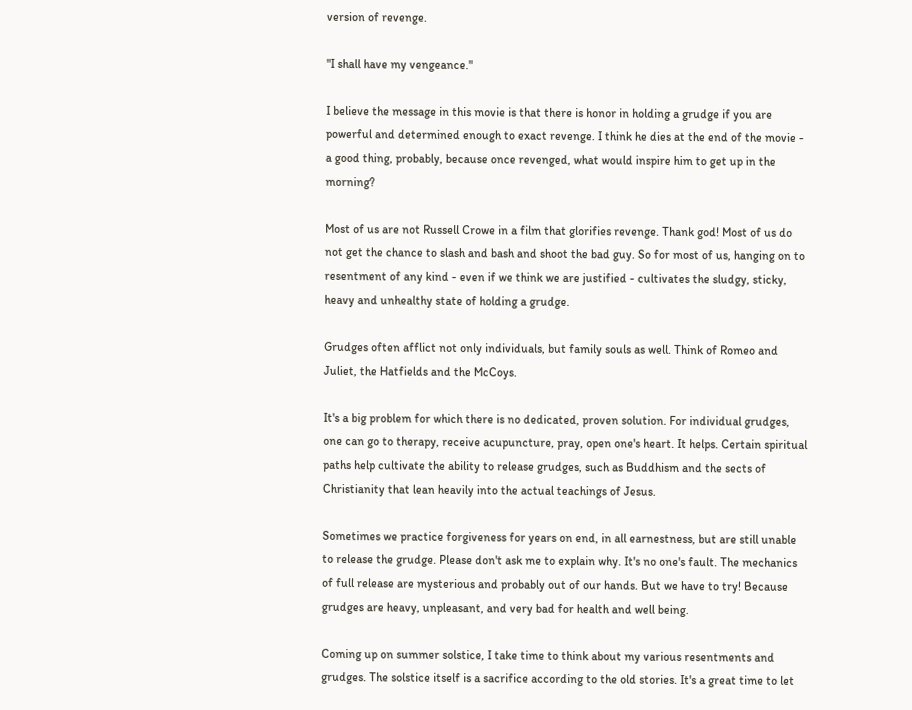version of revenge.

"I shall have my vengeance."

I believe the message in this movie is that there is honor in holding a grudge if you are powerful and determined enough to exact revenge. I think he dies at the end of the movie - a good thing, probably, because once revenged, what would inspire him to get up in the morning?

Most of us are not Russell Crowe in a film that glorifies revenge. Thank god! Most of us do not get the chance to slash and bash and shoot the bad guy. So for most of us, hanging on to resentment of any kind - even if we think we are justified - cultivates the sludgy, sticky, heavy and unhealthy state of holding a grudge.

Grudges often afflict not only individuals, but family souls as well. Think of Romeo and Juliet, the Hatfields and the McCoys.

It's a big problem for which there is no dedicated, proven solution. For individual grudges, one can go to therapy, receive acupuncture, pray, open one's heart. It helps. Certain spiritual paths help cultivate the ability to release grudges, such as Buddhism and the sects of Christianity that lean heavily into the actual teachings of Jesus.

Sometimes we practice forgiveness for years on end, in all earnestness, but are still unable to release the grudge. Please don't ask me to explain why. It's no one's fault. The mechanics of full release are mysterious and probably out of our hands. But we have to try! Because grudges are heavy, unpleasant, and very bad for health and well being.

Coming up on summer solstice, I take time to think about my various resentments and grudges. The solstice itself is a sacrifice according to the old stories. It's a great time to let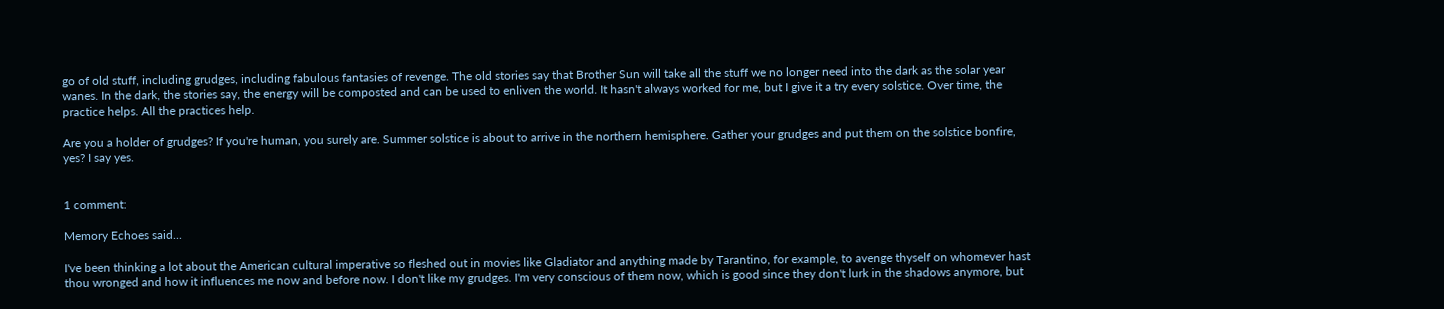go of old stuff, including grudges, including fabulous fantasies of revenge. The old stories say that Brother Sun will take all the stuff we no longer need into the dark as the solar year wanes. In the dark, the stories say, the energy will be composted and can be used to enliven the world. It hasn't always worked for me, but I give it a try every solstice. Over time, the practice helps. All the practices help.

Are you a holder of grudges? If you're human, you surely are. Summer solstice is about to arrive in the northern hemisphere. Gather your grudges and put them on the solstice bonfire, yes? I say yes.


1 comment:

Memory Echoes said...

I've been thinking a lot about the American cultural imperative so fleshed out in movies like Gladiator and anything made by Tarantino, for example, to avenge thyself on whomever hast thou wronged and how it influences me now and before now. I don't like my grudges. I'm very conscious of them now, which is good since they don't lurk in the shadows anymore, but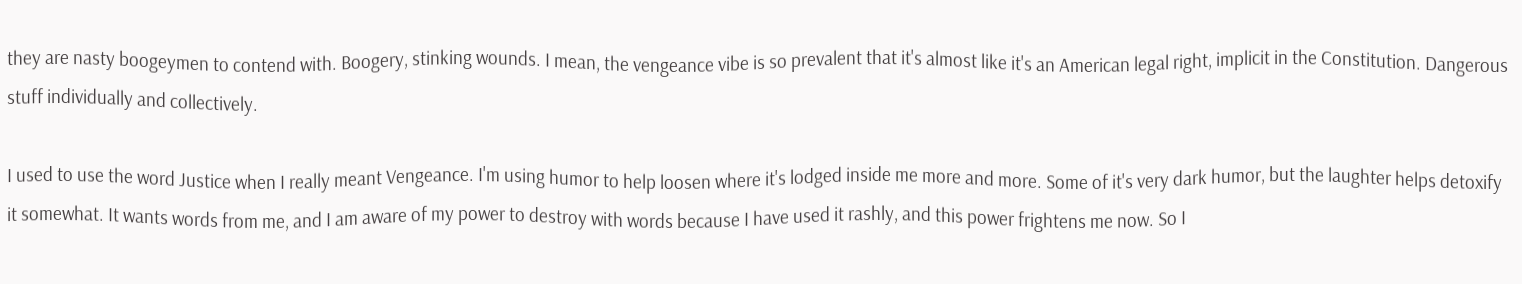they are nasty boogeymen to contend with. Boogery, stinking wounds. I mean, the vengeance vibe is so prevalent that it's almost like it's an American legal right, implicit in the Constitution. Dangerous stuff individually and collectively.

I used to use the word Justice when I really meant Vengeance. I'm using humor to help loosen where it's lodged inside me more and more. Some of it's very dark humor, but the laughter helps detoxify it somewhat. It wants words from me, and I am aware of my power to destroy with words because I have used it rashly, and this power frightens me now. So I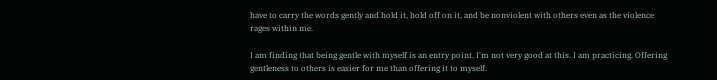have to carry the words gently and hold it, hold off on it, and be nonviolent with others even as the violence rages within me.

I am finding that being gentle with myself is an entry point. I'm not very good at this. I am practicing. Offering gentleness to others is easier for me than offering it to myself.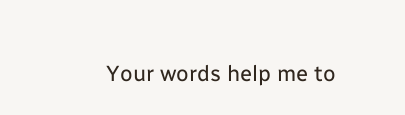Your words help me to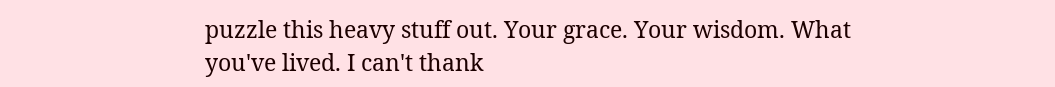puzzle this heavy stuff out. Your grace. Your wisdom. What you've lived. I can't thank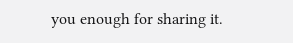you enough for sharing it.